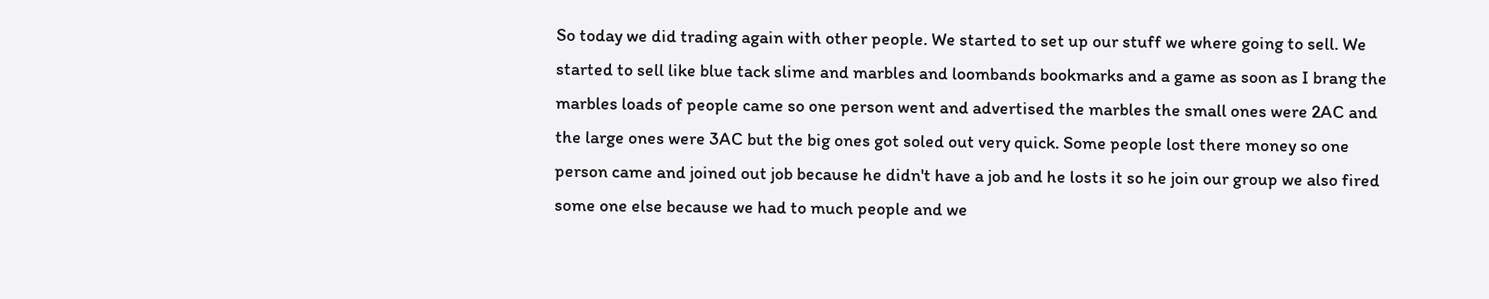So today we did trading again with other people. We started to set up our stuff we where going to sell. We started to sell like blue tack slime and marbles and loombands bookmarks and a game as soon as I brang the marbles loads of people came so one person went and advertised the marbles the small ones were 2AC and the large ones were 3AC but the big ones got soled out very quick. Some people lost there money so one person came and joined out job because he didn't have a job and he losts it so he join our group we also fired some one else because we had to much people and we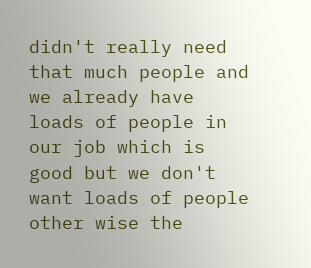didn't really need that much people and we already have loads of people in our job which is good but we don't want loads of people other wise the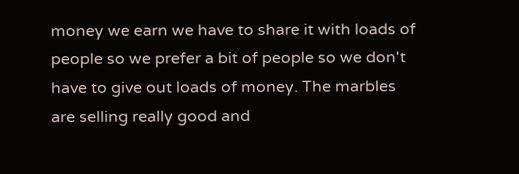money we earn we have to share it with loads of people so we prefer a bit of people so we don't have to give out loads of money. The marbles are selling really good and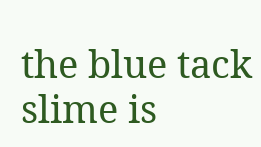the blue tack slime is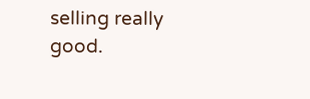selling really good.